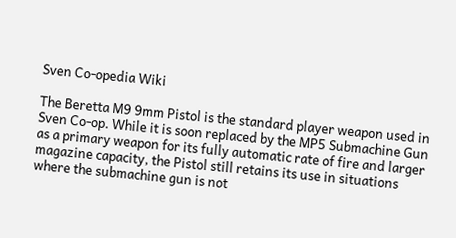Sven Co-opedia Wiki

The Beretta M9 9mm Pistol is the standard player weapon used in Sven Co-op. While it is soon replaced by the MP5 Submachine Gun as a primary weapon for its fully automatic rate of fire and larger magazine capacity, the Pistol still retains its use in situations where the submachine gun is not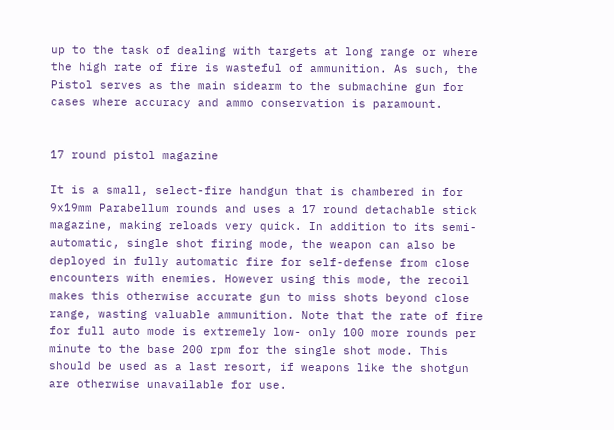up to the task of dealing with targets at long range or where the high rate of fire is wasteful of ammunition. As such, the Pistol serves as the main sidearm to the submachine gun for cases where accuracy and ammo conservation is paramount.


17 round pistol magazine

It is a small, select-fire handgun that is chambered in for 9x19mm Parabellum rounds and uses a 17 round detachable stick magazine, making reloads very quick. In addition to its semi-automatic, single shot firing mode, the weapon can also be deployed in fully automatic fire for self-defense from close encounters with enemies. However using this mode, the recoil makes this otherwise accurate gun to miss shots beyond close range, wasting valuable ammunition. Note that the rate of fire for full auto mode is extremely low- only 100 more rounds per minute to the base 200 rpm for the single shot mode. This should be used as a last resort, if weapons like the shotgun are otherwise unavailable for use.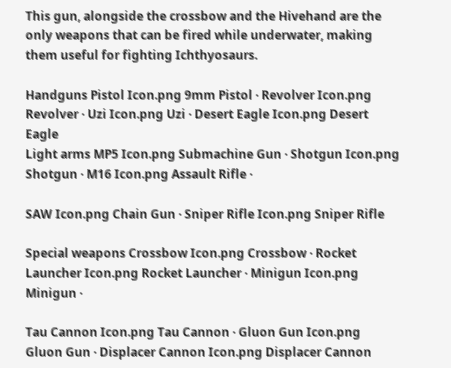This gun, alongside the crossbow and the Hivehand are the only weapons that can be fired while underwater, making them useful for fighting Ichthyosaurs.

Handguns Pistol Icon.png 9mm Pistol · Revolver Icon.png Revolver · Uzi Icon.png Uzi · Desert Eagle Icon.png Desert Eagle
Light arms MP5 Icon.png Submachine Gun · Shotgun Icon.png Shotgun · M16 Icon.png Assault Rifle ·

SAW Icon.png Chain Gun · Sniper Rifle Icon.png Sniper Rifle

Special weapons Crossbow Icon.png Crossbow · Rocket Launcher Icon.png Rocket Launcher · Minigun Icon.png Minigun ·

Tau Cannon Icon.png Tau Cannon · Gluon Gun Icon.png Gluon Gun · Displacer Cannon Icon.png Displacer Cannon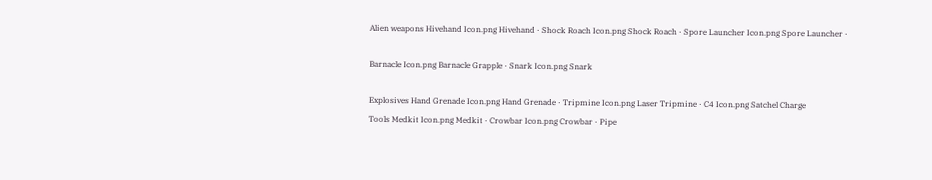Alien weapons Hivehand Icon.png Hivehand · Shock Roach Icon.png Shock Roach · Spore Launcher Icon.png Spore Launcher ·

Barnacle Icon.png Barnacle Grapple · Snark Icon.png Snark

Explosives Hand Grenade Icon.png Hand Grenade · Tripmine Icon.png Laser Tripmine · C4 Icon.png Satchel Charge
Tools Medkit Icon.png Medkit · Crowbar Icon.png Crowbar · Pipe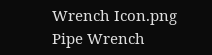Wrench Icon.png Pipe Wrench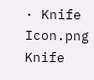· Knife Icon.png Knife